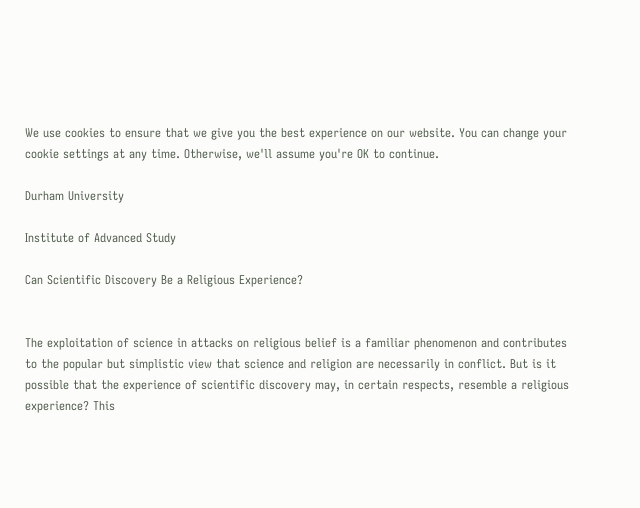We use cookies to ensure that we give you the best experience on our website. You can change your cookie settings at any time. Otherwise, we'll assume you're OK to continue.

Durham University

Institute of Advanced Study

Can Scientific Discovery Be a Religious Experience?


The exploitation of science in attacks on religious belief is a familiar phenomenon and contributes to the popular but simplistic view that science and religion are necessarily in conflict. But is it possible that the experience of scientific discovery may, in certain respects, resemble a religious experience? This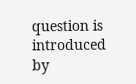question is introduced by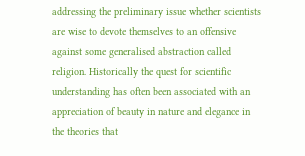addressing the preliminary issue whether scientists are wise to devote themselves to an offensive against some generalised abstraction called religion. Historically the quest for scientific understanding has often been associated with an appreciation of beauty in nature and elegance in the theories that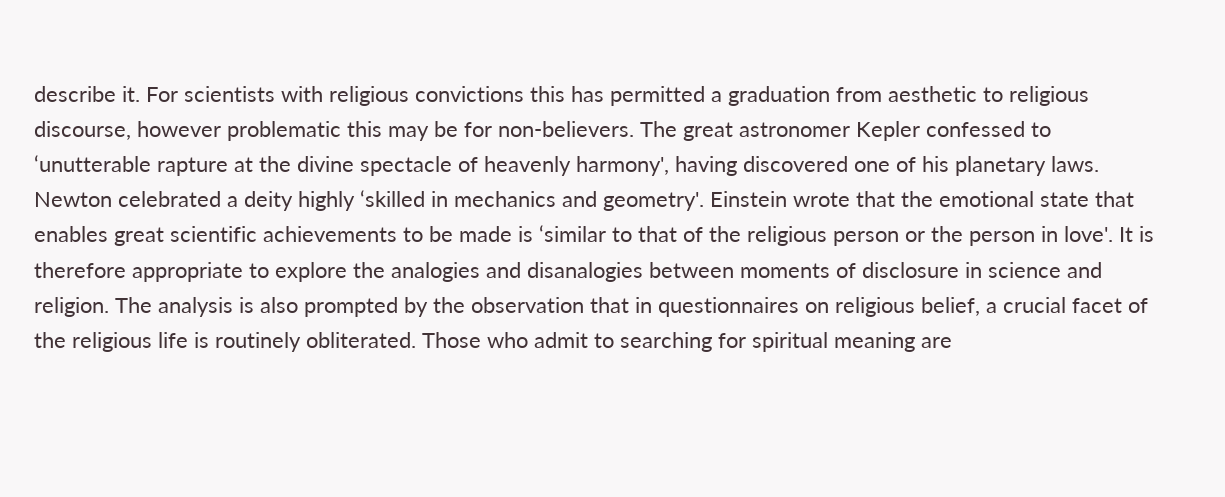describe it. For scientists with religious convictions this has permitted a graduation from aesthetic to religious discourse, however problematic this may be for non-believers. The great astronomer Kepler confessed to ‘unutterable rapture at the divine spectacle of heavenly harmony', having discovered one of his planetary laws. Newton celebrated a deity highly ‘skilled in mechanics and geometry'. Einstein wrote that the emotional state that enables great scientific achievements to be made is ‘similar to that of the religious person or the person in love'. It is therefore appropriate to explore the analogies and disanalogies between moments of disclosure in science and religion. The analysis is also prompted by the observation that in questionnaires on religious belief, a crucial facet of the religious life is routinely obliterated. Those who admit to searching for spiritual meaning are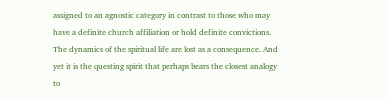assigned to an agnostic category in contrast to those who may have a definite church affiliation or hold definite convictions. The dynamics of the spiritual life are lost as a consequence. And yet it is the questing spirit that perhaps bears the closest analogy to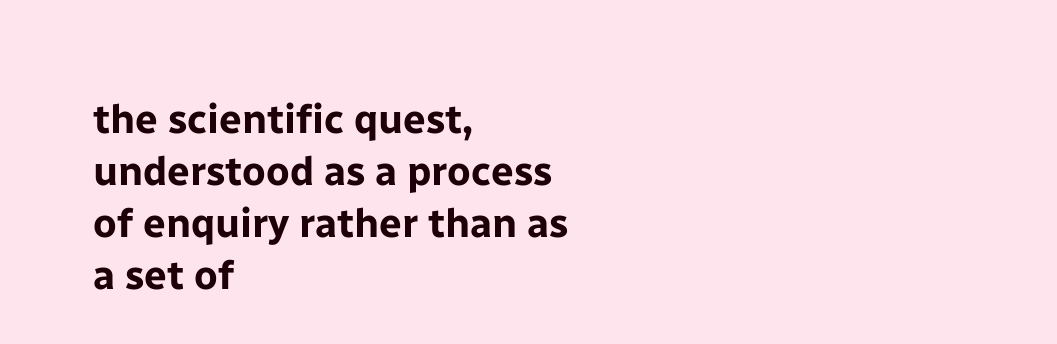the scientific quest, understood as a process of enquiry rather than as a set of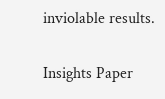inviolable results.

Insights Paper